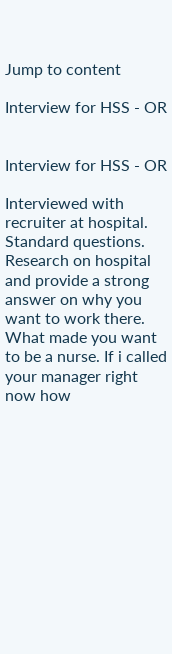Jump to content

Interview for HSS - OR


Interview for HSS - OR

Interviewed with recruiter at hospital. Standard questions. Research on hospital and provide a strong answer on why you want to work there. What made you want to be a nurse. If i called your manager right now how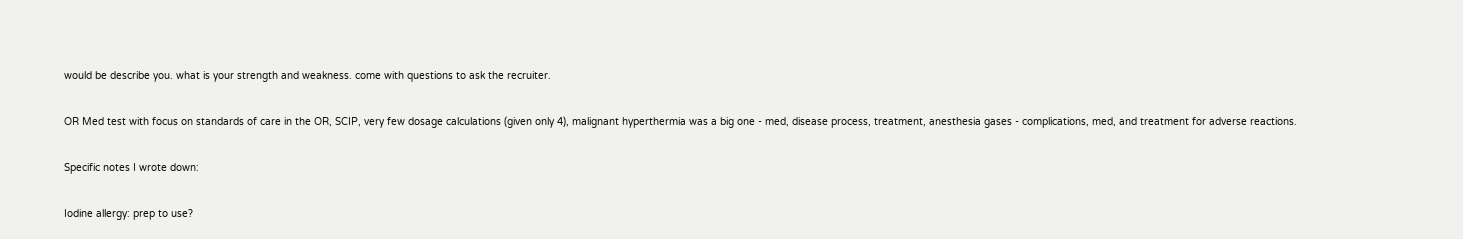would be describe you. what is your strength and weakness. come with questions to ask the recruiter.

OR Med test with focus on standards of care in the OR, SCIP, very few dosage calculations (given only 4), malignant hyperthermia was a big one - med, disease process, treatment, anesthesia gases - complications, med, and treatment for adverse reactions.

Specific notes I wrote down:

Iodine allergy: prep to use?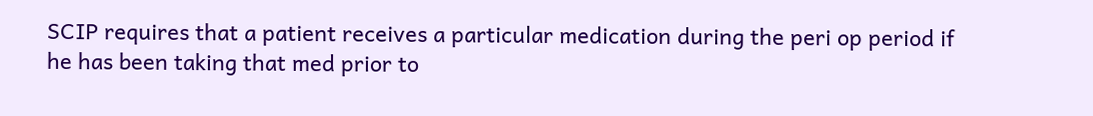SCIP requires that a patient receives a particular medication during the peri op period if he has been taking that med prior to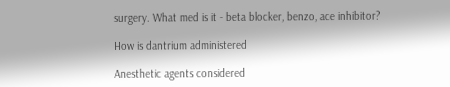surgery. What med is it - beta blocker, benzo, ace inhibitor?

How is dantrium administered

Anesthetic agents considered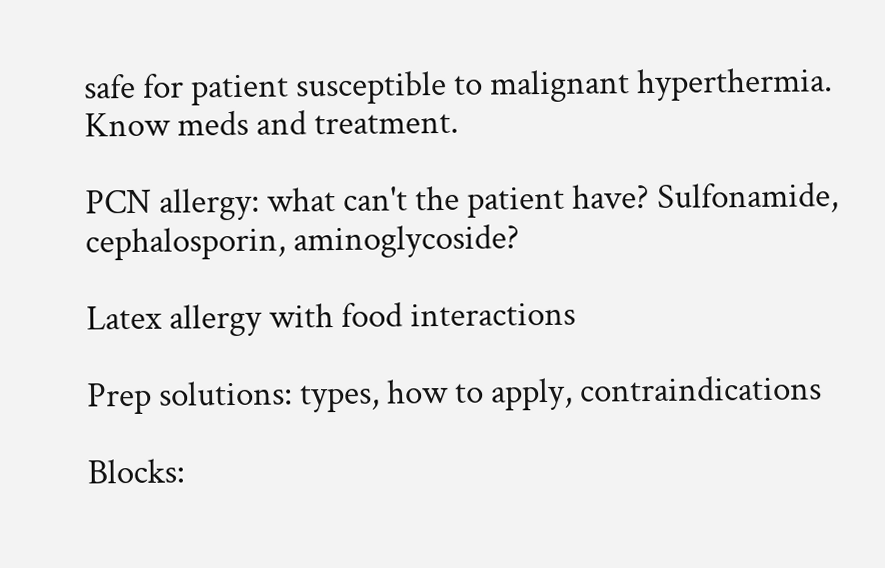safe for patient susceptible to malignant hyperthermia. Know meds and treatment.

PCN allergy: what can't the patient have? Sulfonamide, cephalosporin, aminoglycoside?

Latex allergy with food interactions

Prep solutions: types, how to apply, contraindications

Blocks: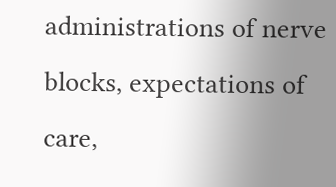administrations of nerve blocks, expectations of care,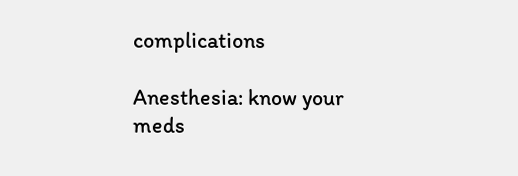complications

Anesthesia: know your meds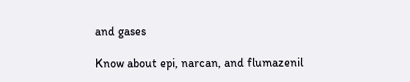and gases

Know about epi, narcan, and flumazenil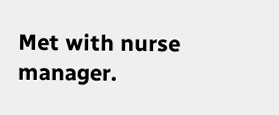Met with nurse manager.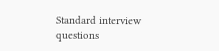Standard interview questions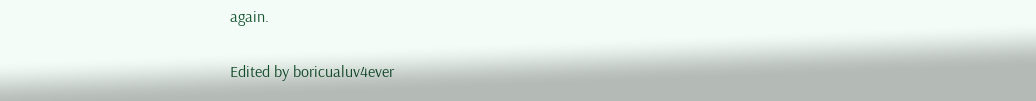again.

Edited by boricualuv4ever